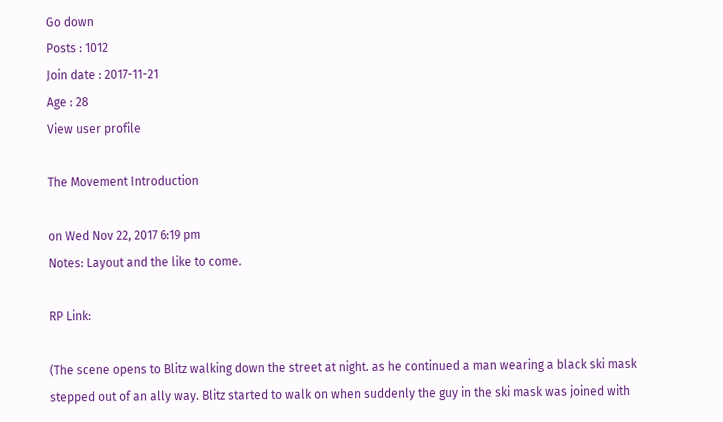Go down
Posts : 1012
Join date : 2017-11-21
Age : 28
View user profile

The Movement Introduction

on Wed Nov 22, 2017 6:19 pm
Notes: Layout and the like to come.

RP Link:

(The scene opens to Blitz walking down the street at night. as he continued a man wearing a black ski mask stepped out of an ally way. Blitz started to walk on when suddenly the guy in the ski mask was joined with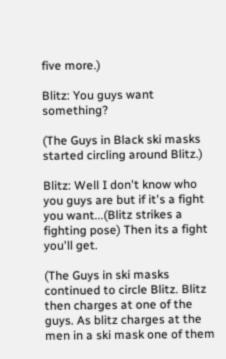five more.)

Blitz: You guys want something?

(The Guys in Black ski masks started circling around Blitz.)

Blitz: Well I don't know who you guys are but if it's a fight you want...(Blitz strikes a fighting pose) Then its a fight you'll get.

(The Guys in ski masks continued to circle Blitz. Blitz then charges at one of the guys. As blitz charges at the men in a ski mask one of them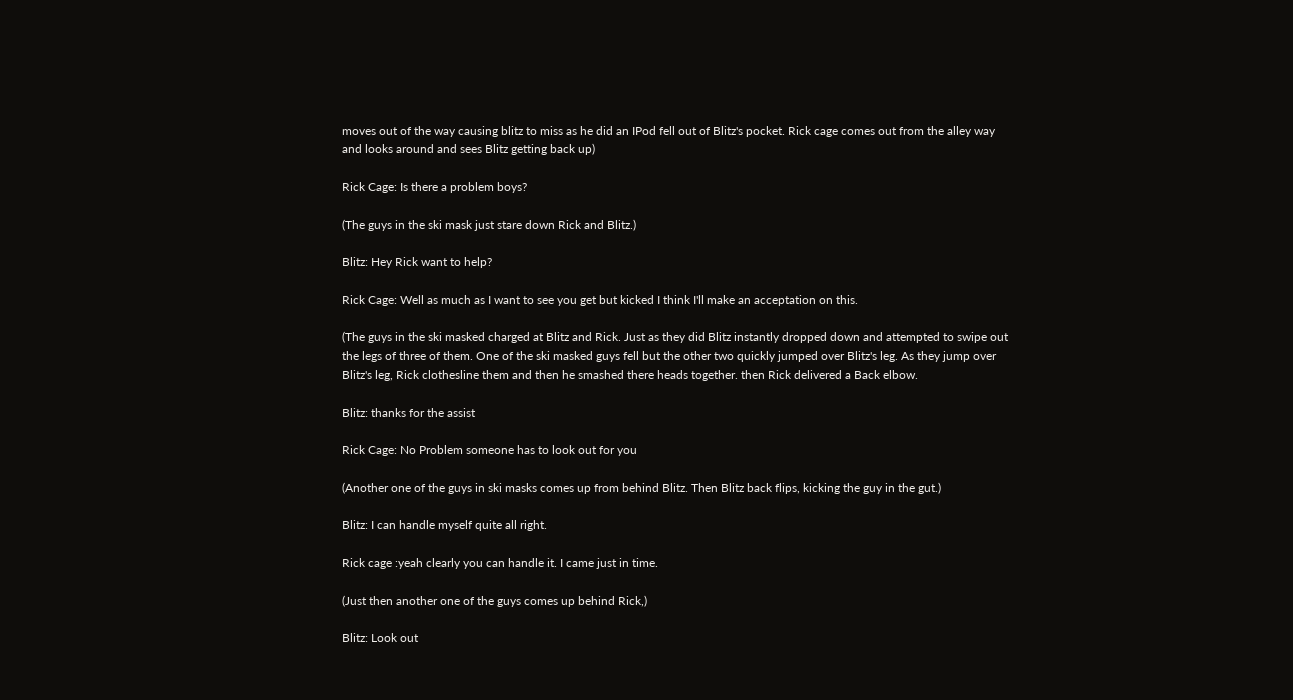moves out of the way causing blitz to miss as he did an IPod fell out of Blitz's pocket. Rick cage comes out from the alley way and looks around and sees Blitz getting back up)

Rick Cage: Is there a problem boys?

(The guys in the ski mask just stare down Rick and Blitz.)

Blitz: Hey Rick want to help?

Rick Cage: Well as much as I want to see you get but kicked I think I'll make an acceptation on this.

(The guys in the ski masked charged at Blitz and Rick. Just as they did Blitz instantly dropped down and attempted to swipe out the legs of three of them. One of the ski masked guys fell but the other two quickly jumped over Blitz's leg. As they jump over Blitz's leg, Rick clothesline them and then he smashed there heads together. then Rick delivered a Back elbow.

Blitz: thanks for the assist

Rick Cage: No Problem someone has to look out for you

(Another one of the guys in ski masks comes up from behind Blitz. Then Blitz back flips, kicking the guy in the gut.)

Blitz: I can handle myself quite all right.

Rick cage :yeah clearly you can handle it. I came just in time.

(Just then another one of the guys comes up behind Rick,)

Blitz: Look out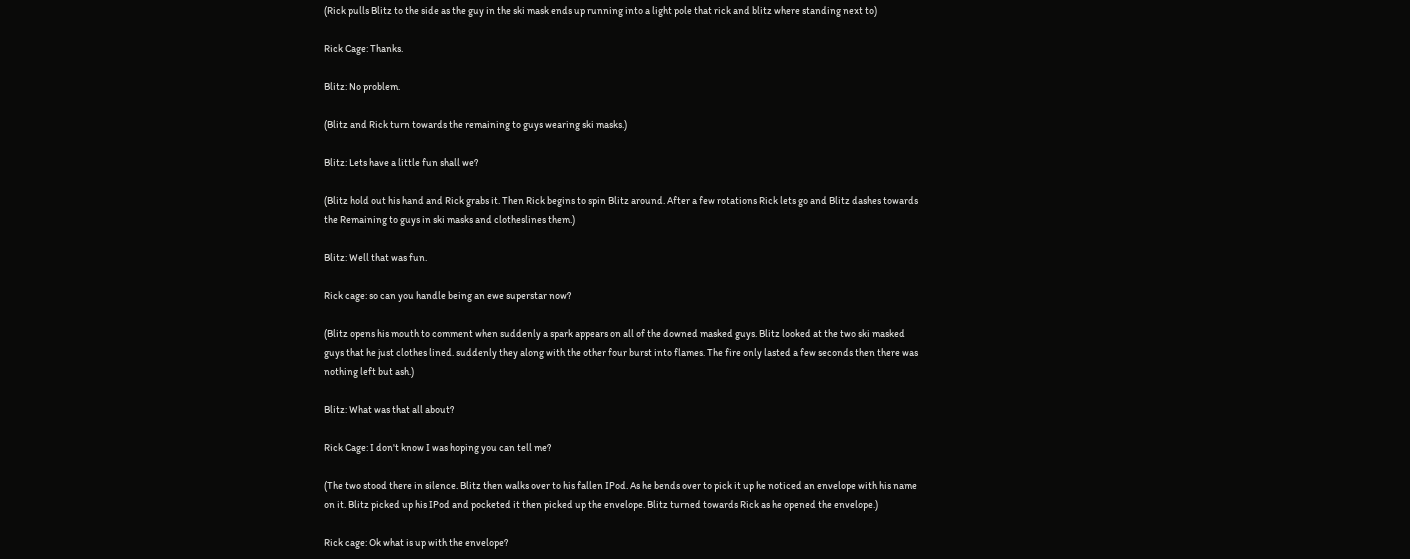(Rick pulls Blitz to the side as the guy in the ski mask ends up running into a light pole that rick and blitz where standing next to)

Rick Cage: Thanks.

Blitz: No problem.

(Blitz and Rick turn towards the remaining to guys wearing ski masks.)

Blitz: Lets have a little fun shall we?

(Blitz hold out his hand and Rick grabs it. Then Rick begins to spin Blitz around. After a few rotations Rick lets go and Blitz dashes towards the Remaining to guys in ski masks and clotheslines them.)

Blitz: Well that was fun.

Rick cage: so can you handle being an ewe superstar now?

(Blitz opens his mouth to comment when suddenly a spark appears on all of the downed masked guys. Blitz looked at the two ski masked guys that he just clothes lined. suddenly they along with the other four burst into flames. The fire only lasted a few seconds then there was nothing left but ash.)

Blitz: What was that all about?

Rick Cage: I don't know I was hoping you can tell me?

(The two stood there in silence. Blitz then walks over to his fallen IPod. As he bends over to pick it up he noticed an envelope with his name on it. Blitz picked up his IPod and pocketed it then picked up the envelope. Blitz turned towards Rick as he opened the envelope.)

Rick cage: Ok what is up with the envelope?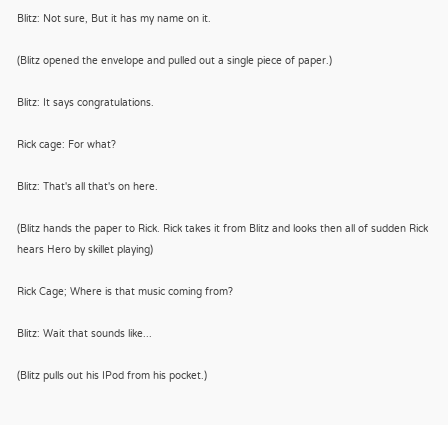Blitz: Not sure, But it has my name on it.

(Blitz opened the envelope and pulled out a single piece of paper.)

Blitz: It says congratulations.

Rick cage: For what?

Blitz: That's all that's on here.

(Blitz hands the paper to Rick. Rick takes it from Blitz and looks then all of sudden Rick hears Hero by skillet playing)

Rick Cage; Where is that music coming from?

Blitz: Wait that sounds like...

(Blitz pulls out his IPod from his pocket.)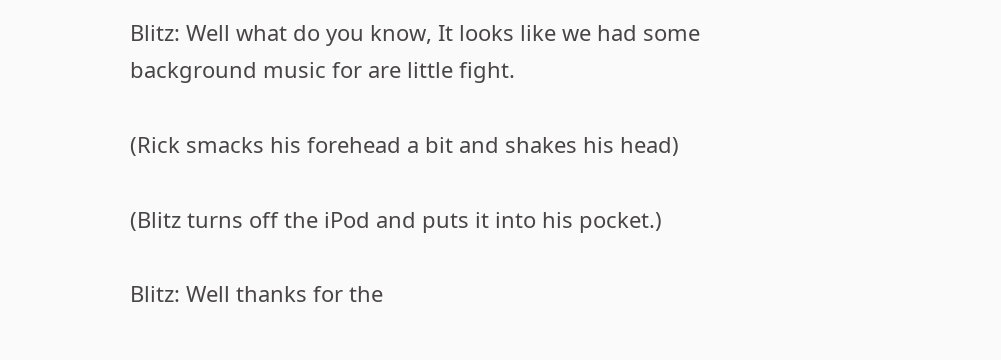Blitz: Well what do you know, It looks like we had some background music for are little fight.

(Rick smacks his forehead a bit and shakes his head)

(Blitz turns off the iPod and puts it into his pocket.)

Blitz: Well thanks for the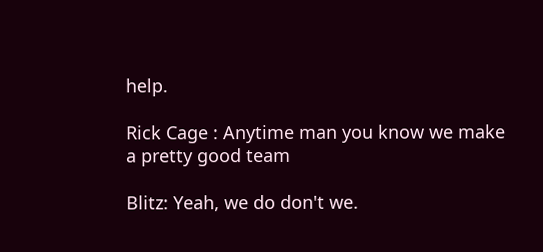help.

Rick Cage : Anytime man you know we make a pretty good team

Blitz: Yeah, we do don't we.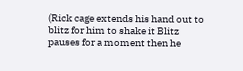(Rick cage extends his hand out to blitz for him to shake it Blitz pauses for a moment then he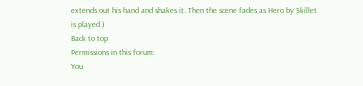extends out his hand and shakes it. Then the scene fades as Hero by Skillet is played.)
Back to top
Permissions in this forum:
You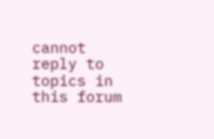cannot reply to topics in this forum